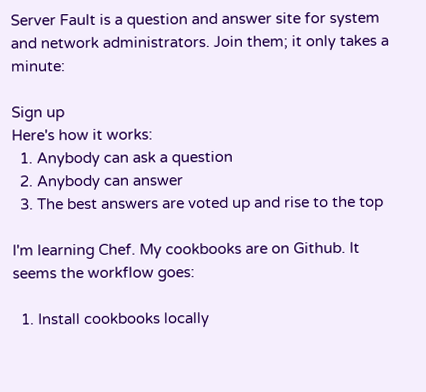Server Fault is a question and answer site for system and network administrators. Join them; it only takes a minute:

Sign up
Here's how it works:
  1. Anybody can ask a question
  2. Anybody can answer
  3. The best answers are voted up and rise to the top

I'm learning Chef. My cookbooks are on Github. It seems the workflow goes:

  1. Install cookbooks locally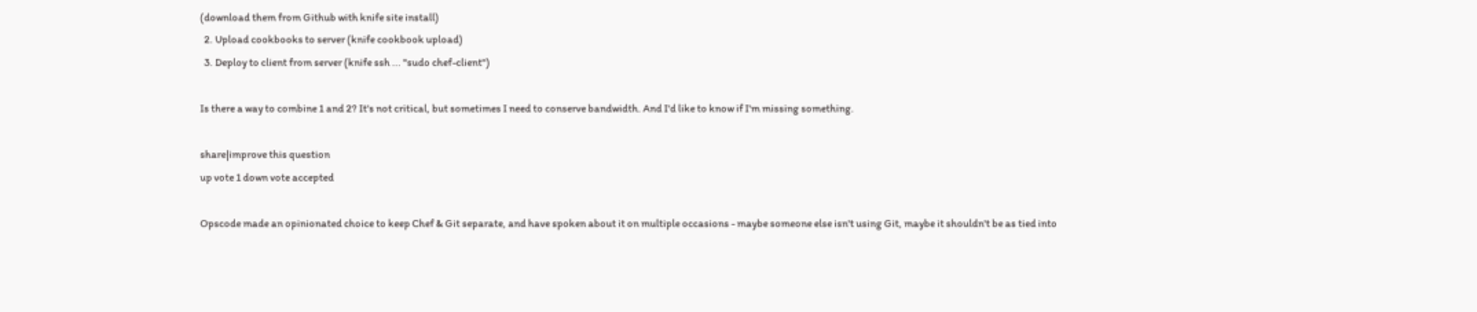(download them from Github with knife site install)
  2. Upload cookbooks to server (knife cookbook upload)
  3. Deploy to client from server (knife ssh ... "sudo chef-client")

Is there a way to combine 1 and 2? It's not critical, but sometimes I need to conserve bandwidth. And I'd like to know if I'm missing something.

share|improve this question
up vote 1 down vote accepted

Opscode made an opinionated choice to keep Chef & Git separate, and have spoken about it on multiple occasions - maybe someone else isn't using Git, maybe it shouldn't be as tied into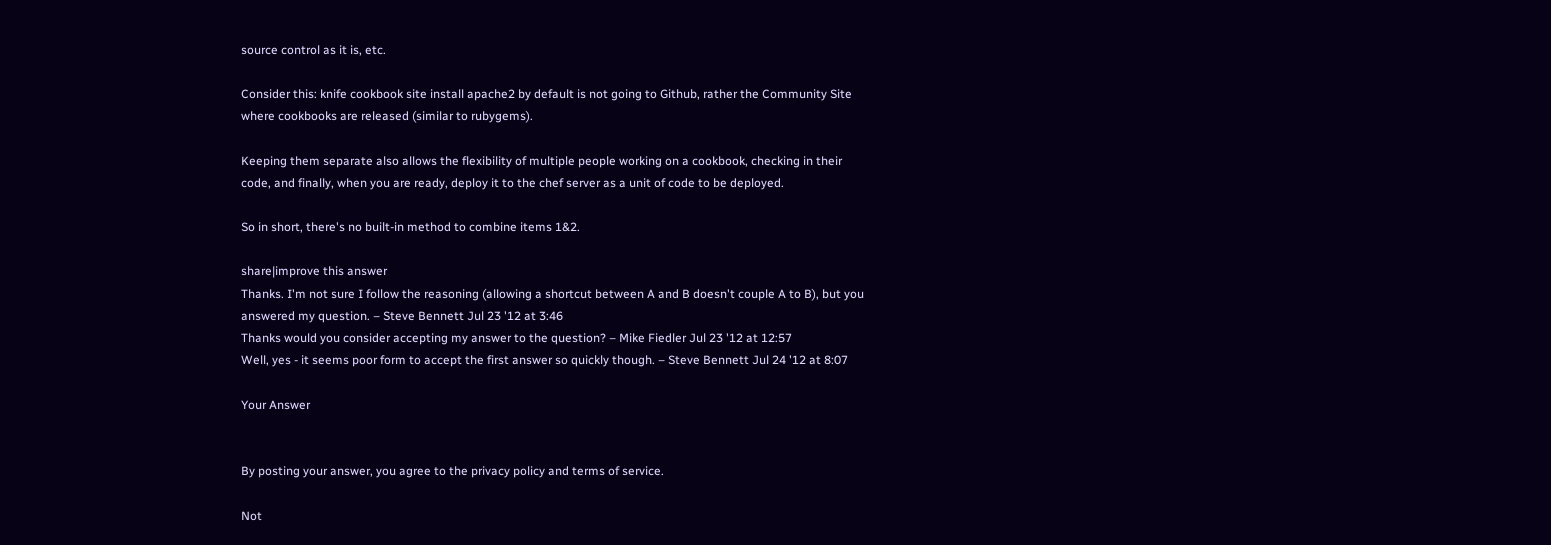source control as it is, etc.

Consider this: knife cookbook site install apache2 by default is not going to Github, rather the Community Site where cookbooks are released (similar to rubygems).

Keeping them separate also allows the flexibility of multiple people working on a cookbook, checking in their code, and finally, when you are ready, deploy it to the chef server as a unit of code to be deployed.

So in short, there's no built-in method to combine items 1&2.

share|improve this answer
Thanks. I'm not sure I follow the reasoning (allowing a shortcut between A and B doesn't couple A to B), but you answered my question. – Steve Bennett Jul 23 '12 at 3:46
Thanks would you consider accepting my answer to the question? – Mike Fiedler Jul 23 '12 at 12:57
Well, yes - it seems poor form to accept the first answer so quickly though. – Steve Bennett Jul 24 '12 at 8:07

Your Answer


By posting your answer, you agree to the privacy policy and terms of service.

Not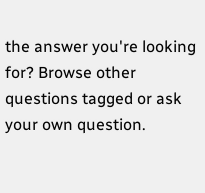the answer you're looking for? Browse other questions tagged or ask your own question.